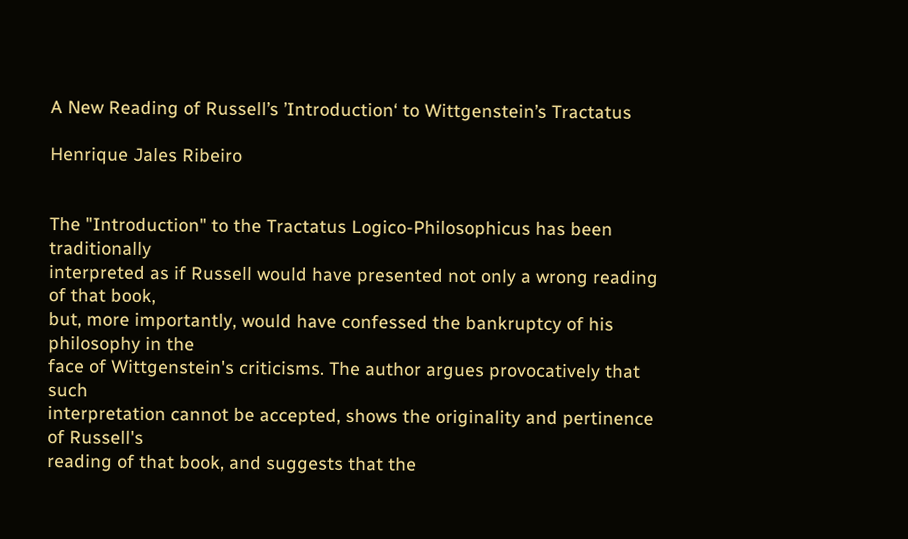A New Reading of Russell’s ’Introduction‘ to Wittgenstein’s Tractatus

Henrique Jales Ribeiro


The "Introduction" to the Tractatus Logico-Philosophicus has been traditionally
interpreted as if Russell would have presented not only a wrong reading of that book,
but, more importantly, would have confessed the bankruptcy of his philosophy in the
face of Wittgenstein's criticisms. The author argues provocatively that such
interpretation cannot be accepted, shows the originality and pertinence of Russell's
reading of that book, and suggests that the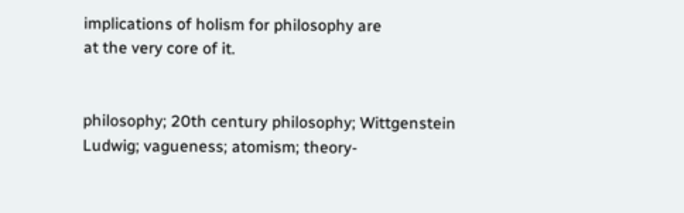implications of holism for philosophy are
at the very core of it.


philosophy; 20th century philosophy; Wittgenstein Ludwig; vagueness; atomism; theory-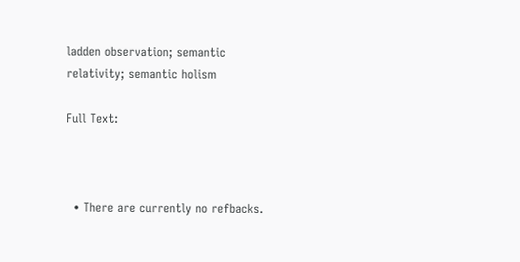ladden observation; semantic relativity; semantic holism

Full Text:



  • There are currently no refbacks.